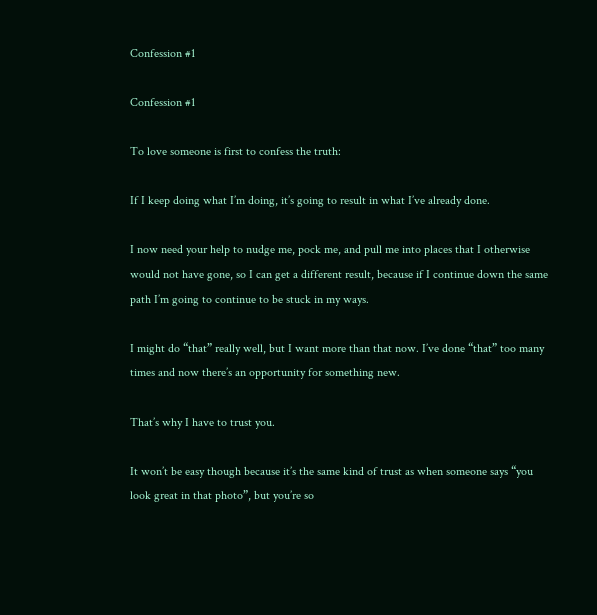Confession #1

Confession #1

To love someone is first to confess the truth:

If I keep doing what I’m doing, it’s going to result in what I’ve already done.

I now need your help to nudge me, pock me, and pull me into places that I otherwise would not have gone, so I can get a different result, because if I continue down the same path I’m going to continue to be stuck in my ways.

I might do “that” really well, but I want more than that now. I’ve done “that” too many times and now there’s an opportunity for something new.

That’s why I have to trust you.

It won’t be easy though because it’s the same kind of trust as when someone says “you look great in that photo”, but you’re so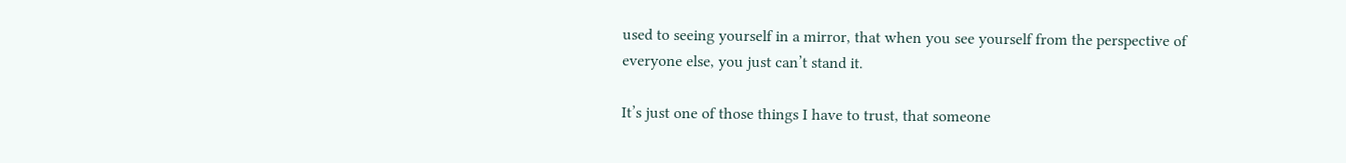used to seeing yourself in a mirror, that when you see yourself from the perspective of everyone else, you just can’t stand it.

It’s just one of those things I have to trust, that someone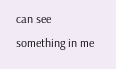can see something in me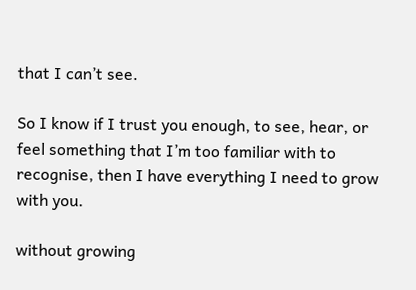that I can’t see.

So I know if I trust you enough, to see, hear, or feel something that I’m too familiar with to recognise, then I have everything I need to grow with you.

without growing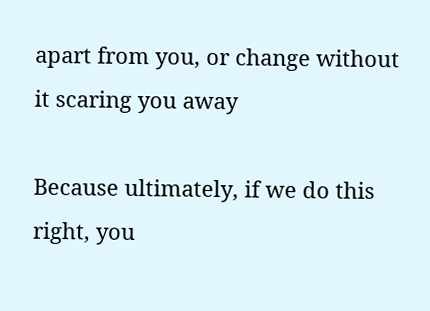apart from you, or change without it scaring you away

Because ultimately, if we do this right, you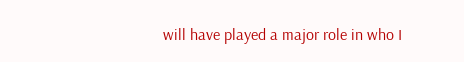will have played a major role in who I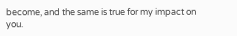become, and the same is true for my impact on you.